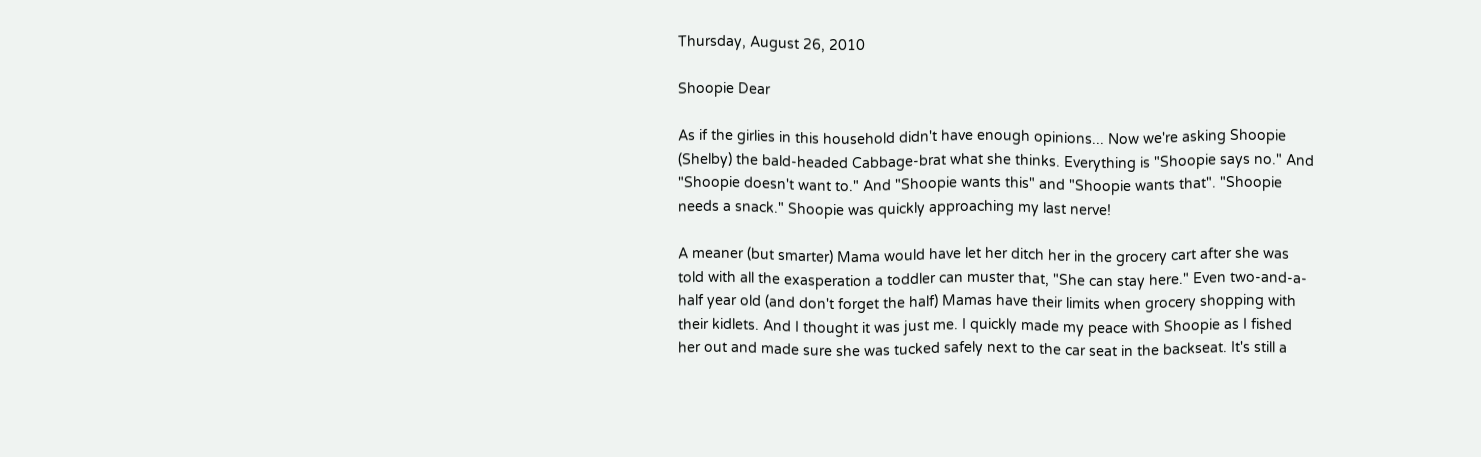Thursday, August 26, 2010

Shoopie Dear

As if the girlies in this household didn't have enough opinions... Now we're asking Shoopie (Shelby) the bald-headed Cabbage-brat what she thinks. Everything is "Shoopie says no." And "Shoopie doesn't want to." And "Shoopie wants this" and "Shoopie wants that". "Shoopie needs a snack." Shoopie was quickly approaching my last nerve!

A meaner (but smarter) Mama would have let her ditch her in the grocery cart after she was told with all the exasperation a toddler can muster that, "She can stay here." Even two-and-a-half year old (and don't forget the half) Mamas have their limits when grocery shopping with their kidlets. And I thought it was just me. I quickly made my peace with Shoopie as I fished her out and made sure she was tucked safely next to the car seat in the backseat. It's still a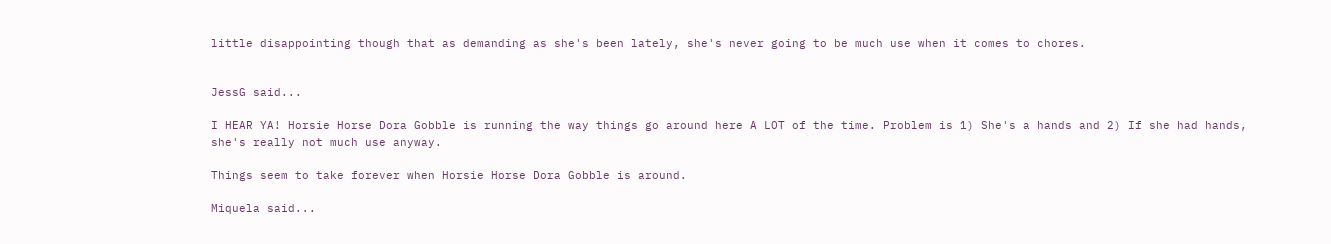little disappointing though that as demanding as she's been lately, she's never going to be much use when it comes to chores.


JessG said...

I HEAR YA! Horsie Horse Dora Gobble is running the way things go around here A LOT of the time. Problem is 1) She's a hands and 2) If she had hands, she's really not much use anyway.

Things seem to take forever when Horsie Horse Dora Gobble is around.

Miquela said...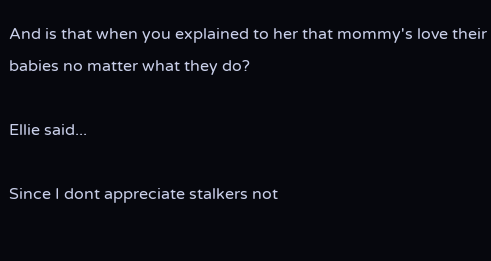And is that when you explained to her that mommy's love their babies no matter what they do?

Ellie said...

Since I dont appreciate stalkers not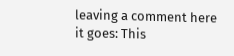leaving a comment here it goes: This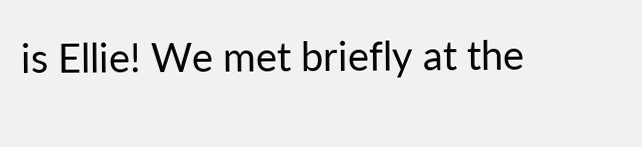is Ellie! We met briefly at the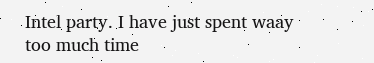Intel party. I have just spent waay too much time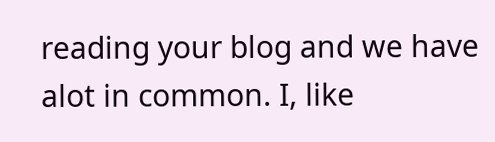reading your blog and we have alot in common. I, like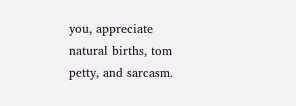you, appreciate natural births, tom petty, and sarcasm.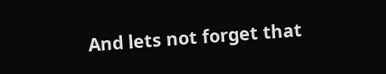And lets not forget that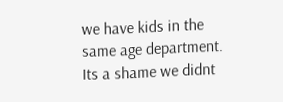we have kids in the same age department. Its a shame we didnt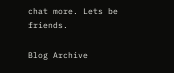chat more. Lets be friends.

Blog Archive